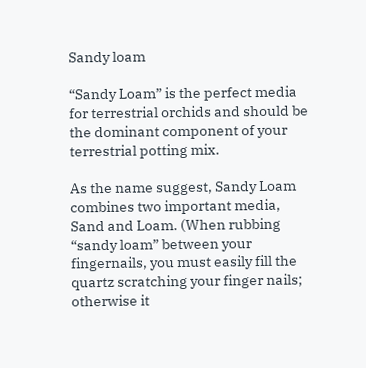Sandy loam

“Sandy Loam” is the perfect media for terrestrial orchids and should be the dominant component of your terrestrial potting mix.

As the name suggest, Sandy Loam combines two important media, Sand and Loam. (When rubbing “sandy loam” between your fingernails, you must easily fill the quartz scratching your finger nails; otherwise it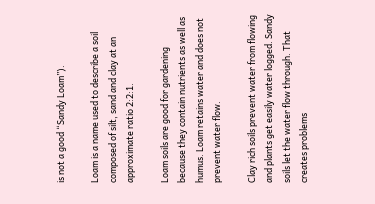is not a good “Sandy Loam”).

Loam is a name used to describe a soil composed of silt, sand and clay at an approximate ratio 2:2:1.

Loam soils are good for gardening because they contain nutrients as well as humus. Loam retains water and does not prevent water flow.

Clay rich soils prevent water from flowing and plants get easily water logged. Sandy soils let the water flow through. That creates problems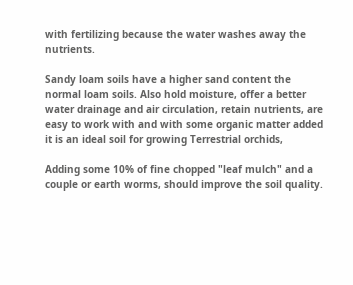with fertilizing because the water washes away the nutrients.

Sandy loam soils have a higher sand content the normal loam soils. Also hold moisture, offer a better water drainage and air circulation, retain nutrients, are easy to work with and with some organic matter added it is an ideal soil for growing Terrestrial orchids,

Adding some 10% of fine chopped "leaf mulch" and a couple or earth worms, should improve the soil quality.